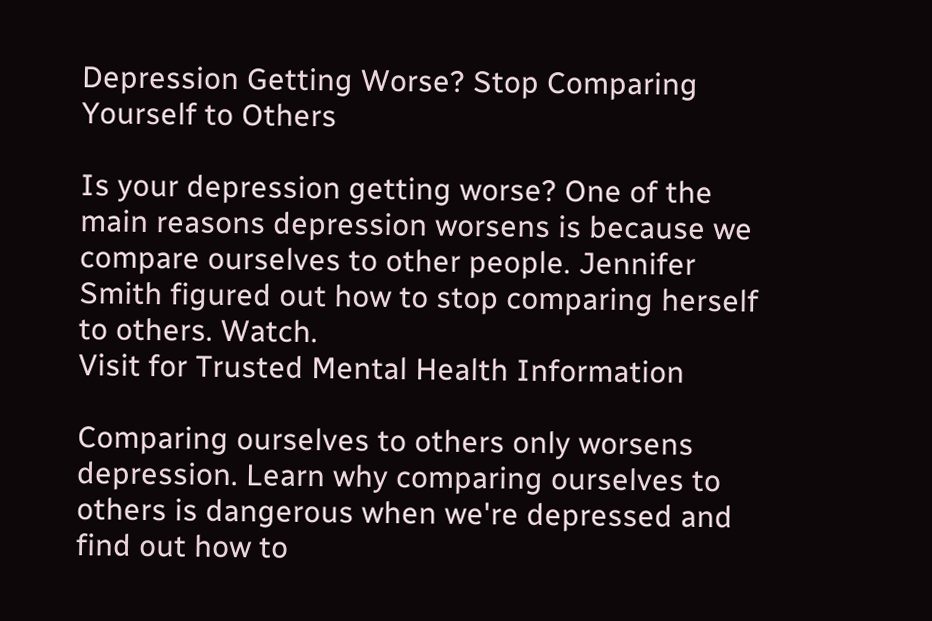Depression Getting Worse? Stop Comparing Yourself to Others

Is your depression getting worse? One of the main reasons depression worsens is because we compare ourselves to other people. Jennifer Smith figured out how to stop comparing herself to others. Watch.
Visit for Trusted Mental Health Information

Comparing ourselves to others only worsens depression. Learn why comparing ourselves to others is dangerous when we're depressed and find out how to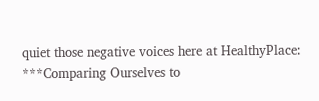quiet those negative voices here at HealthyPlace:
***Comparing Ourselves to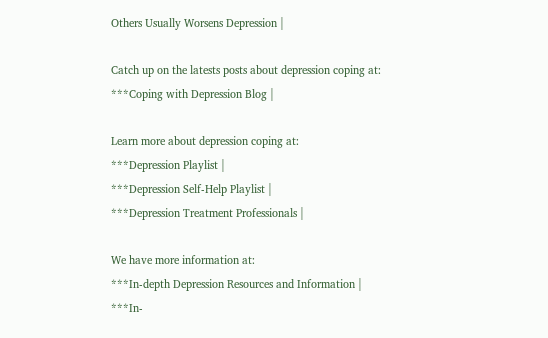Others Usually Worsens Depression |

Catch up on the latests posts about depression coping at:
***Coping with Depression Blog |

Learn more about depression coping at:
***Depression Playlist |
***Depression Self-Help Playlist |
***Depression Treatment Professionals |

We have more information at:
***In-depth Depression Resources and Information |
***In-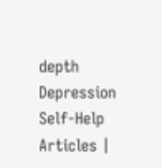depth Depression Self-Help Articles |